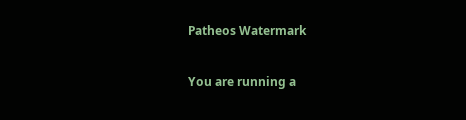Patheos Watermark

You are running a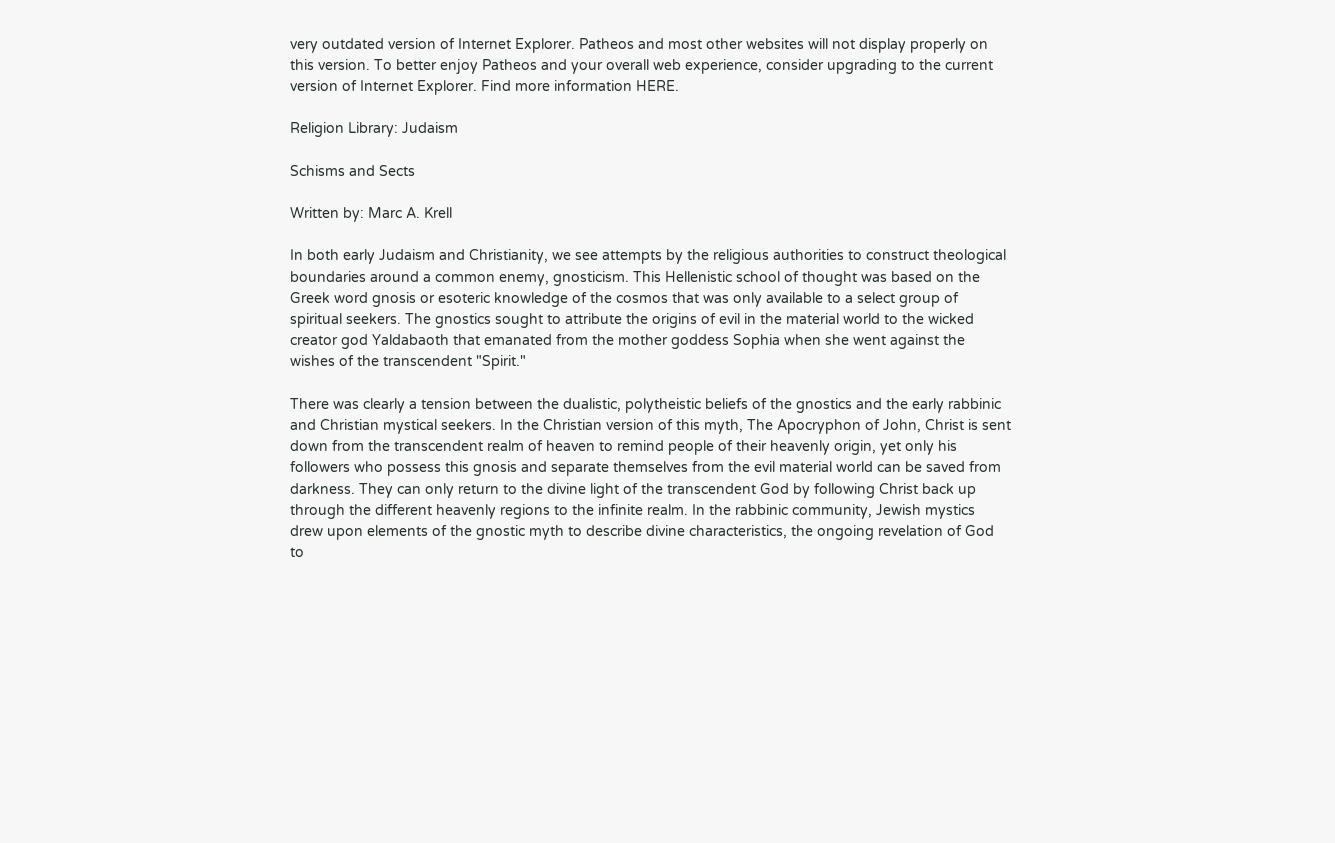very outdated version of Internet Explorer. Patheos and most other websites will not display properly on this version. To better enjoy Patheos and your overall web experience, consider upgrading to the current version of Internet Explorer. Find more information HERE.

Religion Library: Judaism

Schisms and Sects

Written by: Marc A. Krell

In both early Judaism and Christianity, we see attempts by the religious authorities to construct theological boundaries around a common enemy, gnosticism. This Hellenistic school of thought was based on the Greek word gnosis or esoteric knowledge of the cosmos that was only available to a select group of spiritual seekers. The gnostics sought to attribute the origins of evil in the material world to the wicked creator god Yaldabaoth that emanated from the mother goddess Sophia when she went against the wishes of the transcendent "Spirit."

There was clearly a tension between the dualistic, polytheistic beliefs of the gnostics and the early rabbinic and Christian mystical seekers. In the Christian version of this myth, The Apocryphon of John, Christ is sent down from the transcendent realm of heaven to remind people of their heavenly origin, yet only his followers who possess this gnosis and separate themselves from the evil material world can be saved from darkness. They can only return to the divine light of the transcendent God by following Christ back up through the different heavenly regions to the infinite realm. In the rabbinic community, Jewish mystics drew upon elements of the gnostic myth to describe divine characteristics, the ongoing revelation of God to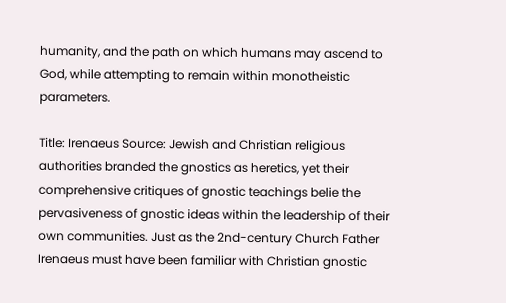humanity, and the path on which humans may ascend to God, while attempting to remain within monotheistic parameters.

Title: Irenaeus Source: Jewish and Christian religious authorities branded the gnostics as heretics, yet their comprehensive critiques of gnostic teachings belie the pervasiveness of gnostic ideas within the leadership of their own communities. Just as the 2nd-century Church Father Irenaeus must have been familiar with Christian gnostic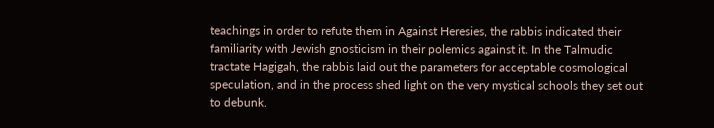teachings in order to refute them in Against Heresies, the rabbis indicated their familiarity with Jewish gnosticism in their polemics against it. In the Talmudic tractate Hagigah, the rabbis laid out the parameters for acceptable cosmological speculation, and in the process shed light on the very mystical schools they set out to debunk.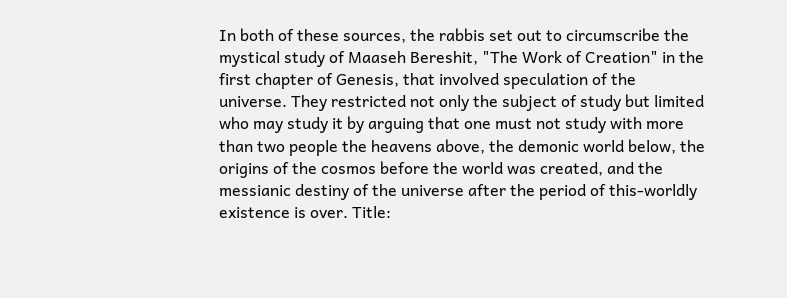In both of these sources, the rabbis set out to circumscribe the mystical study of Maaseh Bereshit, "The Work of Creation" in the first chapter of Genesis, that involved speculation of the universe. They restricted not only the subject of study but limited who may study it by arguing that one must not study with more than two people the heavens above, the demonic world below, the origins of the cosmos before the world was created, and the messianic destiny of the universe after the period of this-worldly existence is over. Title: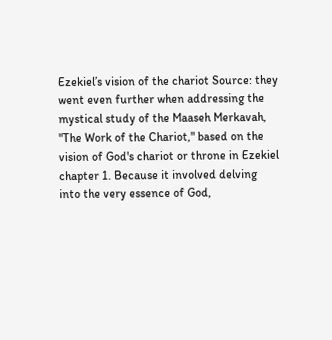Ezekiel’s vision of the chariot Source: they went even further when addressing the mystical study of the Maaseh Merkavah, "The Work of the Chariot," based on the vision of God's chariot or throne in Ezekiel chapter 1. Because it involved delving into the very essence of God,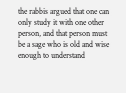the rabbis argued that one can only study it with one other person, and that person must be a sage who is old and wise enough to understand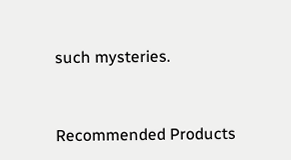such mysteries.


Recommended Products